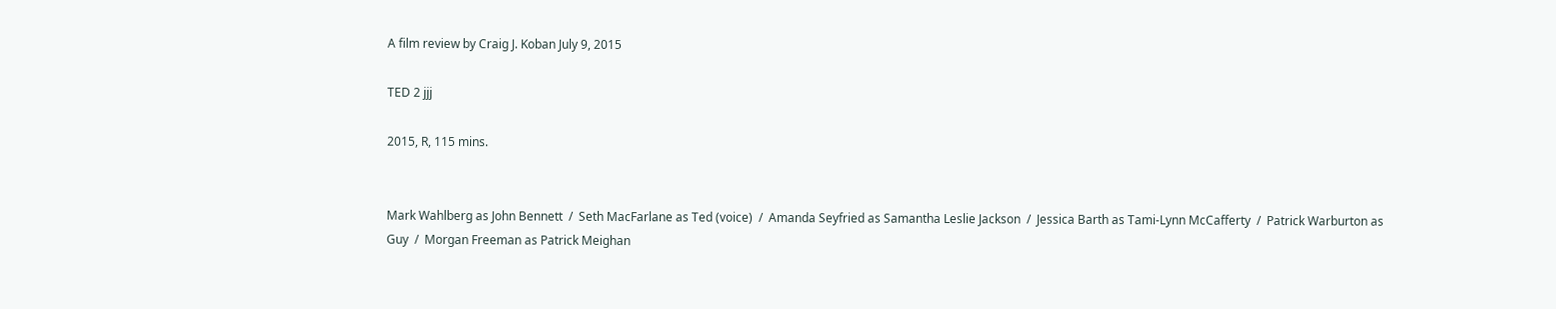A film review by Craig J. Koban July 9, 2015

TED 2 jjj

2015, R, 115 mins.


Mark Wahlberg as John Bennett  /  Seth MacFarlane as Ted (voice)  /  Amanda Seyfried as Samantha Leslie Jackson  /  Jessica Barth as Tami-Lynn McCafferty  /  Patrick Warburton as Guy  /  Morgan Freeman as Patrick Meighan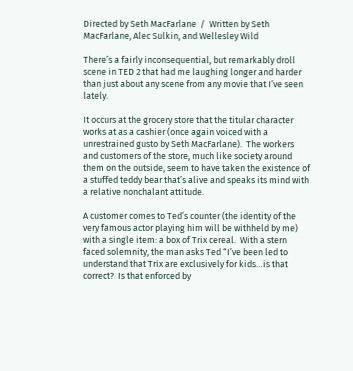Directed by Seth MacFarlane  /  Written by Seth MacFarlane, Alec Sulkin, and Wellesley Wild

There’s a fairly inconsequential, but remarkably droll scene in TED 2 that had me laughing longer and harder than just about any scene from any movie that I’ve seen lately.

It occurs at the grocery store that the titular character works at as a cashier (once again voiced with a unrestrained gusto by Seth MacFarlane).  The workers and customers of the store, much like society around them on the outside, seem to have taken the existence of a stuffed teddy bear that’s alive and speaks its mind with a relative nonchalant attitude.

A customer comes to Ted’s counter (the identity of the very famous actor playing him will be withheld by me) with a single item: a box of Trix cereal.  With a stern faced solemnity, the man asks Ted “I’ve been led to understand that Trix are exclusively for kids…is that correct?  Is that enforced by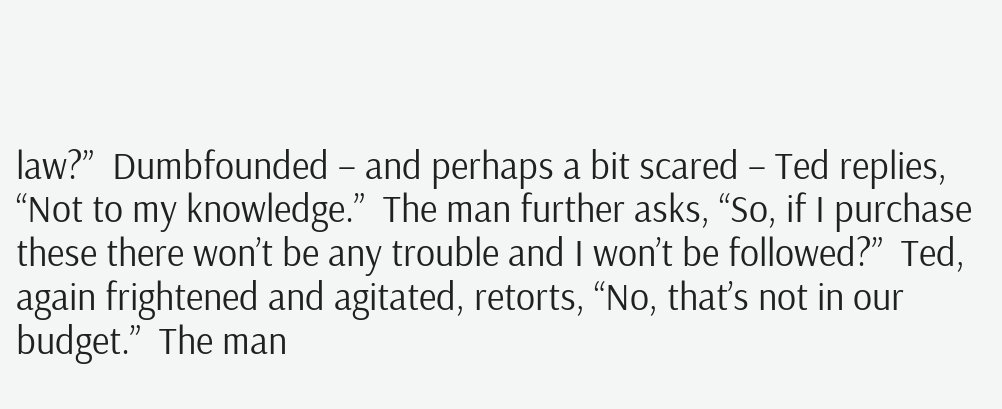law?”  Dumbfounded – and perhaps a bit scared – Ted replies, “Not to my knowledge.”  The man further asks, “So, if I purchase these there won’t be any trouble and I won’t be followed?”  Ted, again frightened and agitated, retorts, “No, that’s not in our budget.”  The man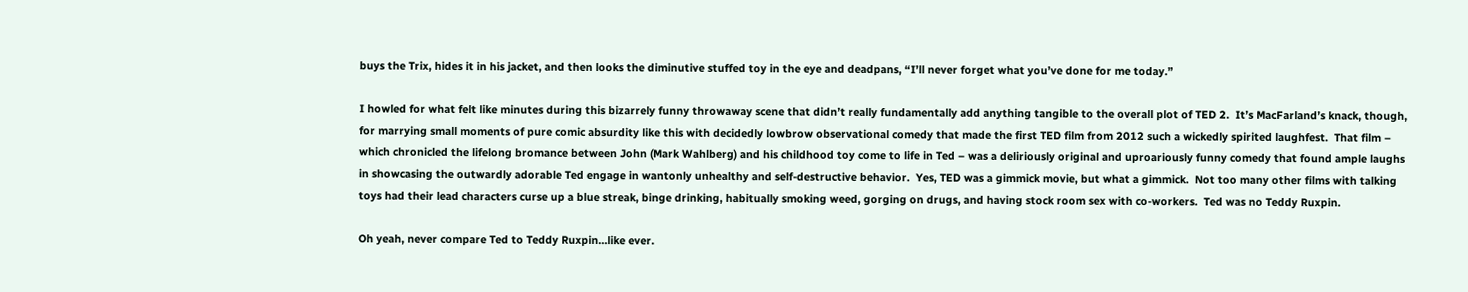buys the Trix, hides it in his jacket, and then looks the diminutive stuffed toy in the eye and deadpans, “I’ll never forget what you’ve done for me today.”

I howled for what felt like minutes during this bizarrely funny throwaway scene that didn’t really fundamentally add anything tangible to the overall plot of TED 2.  It’s MacFarland’s knack, though, for marrying small moments of pure comic absurdity like this with decidedly lowbrow observational comedy that made the first TED film from 2012 such a wickedly spirited laughfest.  That film – which chronicled the lifelong bromance between John (Mark Wahlberg) and his childhood toy come to life in Ted – was a deliriously original and uproariously funny comedy that found ample laughs in showcasing the outwardly adorable Ted engage in wantonly unhealthy and self-destructive behavior.  Yes, TED was a gimmick movie, but what a gimmick.  Not too many other films with talking toys had their lead characters curse up a blue streak, binge drinking, habitually smoking weed, gorging on drugs, and having stock room sex with co-workers.  Ted was no Teddy Ruxpin.

Oh yeah, never compare Ted to Teddy Ruxpin…like ever.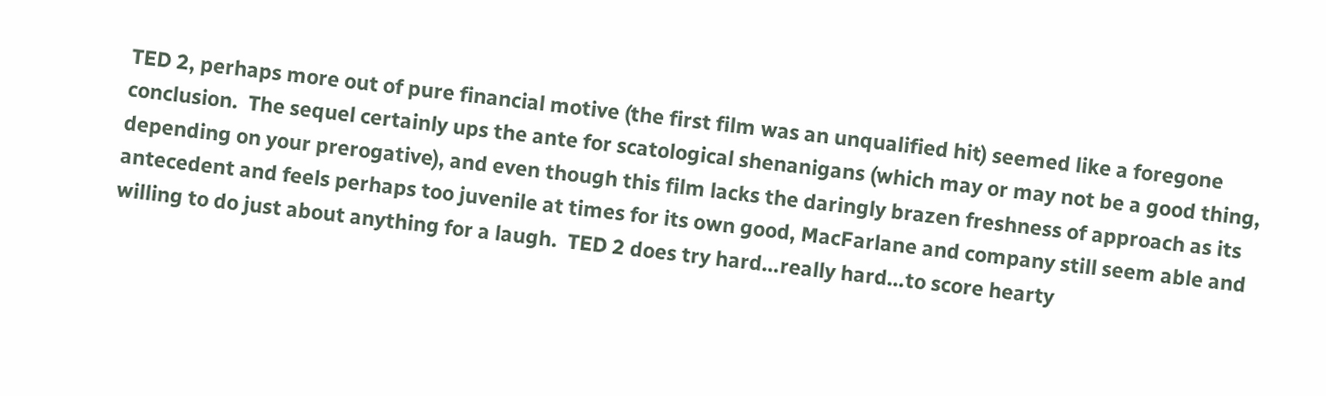TED 2, perhaps more out of pure financial motive (the first film was an unqualified hit) seemed like a foregone conclusion.  The sequel certainly ups the ante for scatological shenanigans (which may or may not be a good thing, depending on your prerogative), and even though this film lacks the daringly brazen freshness of approach as its antecedent and feels perhaps too juvenile at times for its own good, MacFarlane and company still seem able and willing to do just about anything for a laugh.  TED 2 does try hard…really hard…to score hearty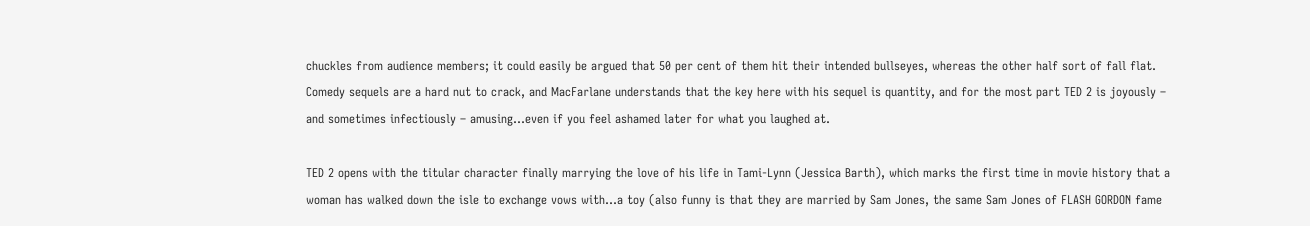chuckles from audience members; it could easily be argued that 50 per cent of them hit their intended bullseyes, whereas the other half sort of fall flat.  Comedy sequels are a hard nut to crack, and MacFarlane understands that the key here with his sequel is quantity, and for the most part TED 2 is joyously – and sometimes infectiously – amusing…even if you feel ashamed later for what you laughed at.

TED 2 opens with the titular character finally marrying the love of his life in Tami-Lynn (Jessica Barth), which marks the first time in movie history that a woman has walked down the isle to exchange vows with…a toy (also funny is that they are married by Sam Jones, the same Sam Jones of FLASH GORDON fame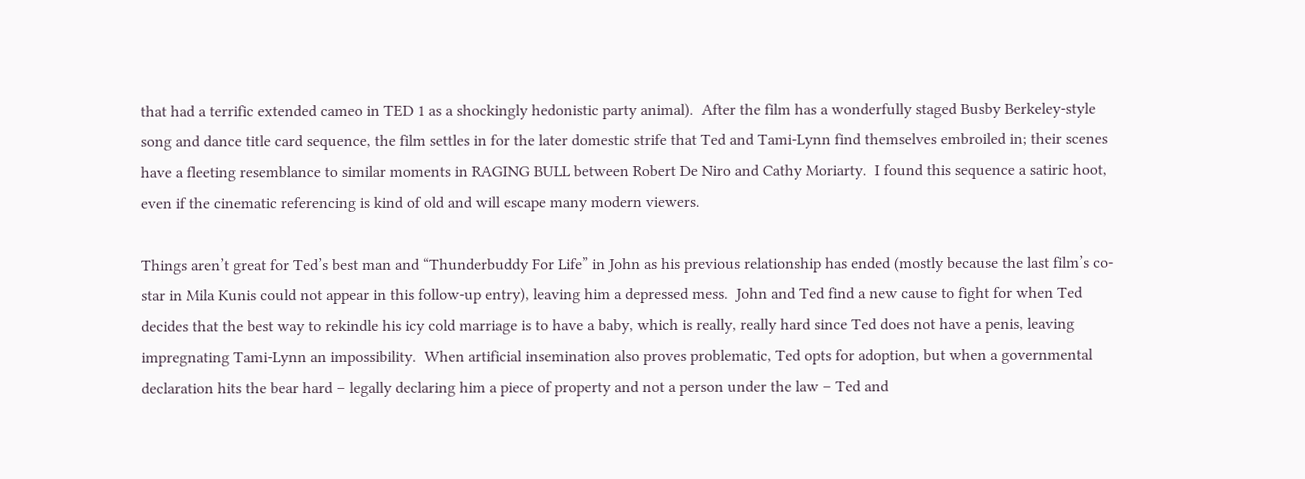that had a terrific extended cameo in TED 1 as a shockingly hedonistic party animal).  After the film has a wonderfully staged Busby Berkeley-style song and dance title card sequence, the film settles in for the later domestic strife that Ted and Tami-Lynn find themselves embroiled in; their scenes have a fleeting resemblance to similar moments in RAGING BULL between Robert De Niro and Cathy Moriarty.  I found this sequence a satiric hoot, even if the cinematic referencing is kind of old and will escape many modern viewers.

Things aren’t great for Ted’s best man and “Thunderbuddy For Life” in John as his previous relationship has ended (mostly because the last film’s co-star in Mila Kunis could not appear in this follow-up entry), leaving him a depressed mess.  John and Ted find a new cause to fight for when Ted decides that the best way to rekindle his icy cold marriage is to have a baby, which is really, really hard since Ted does not have a penis, leaving impregnating Tami-Lynn an impossibility.  When artificial insemination also proves problematic, Ted opts for adoption, but when a governmental declaration hits the bear hard – legally declaring him a piece of property and not a person under the law – Ted and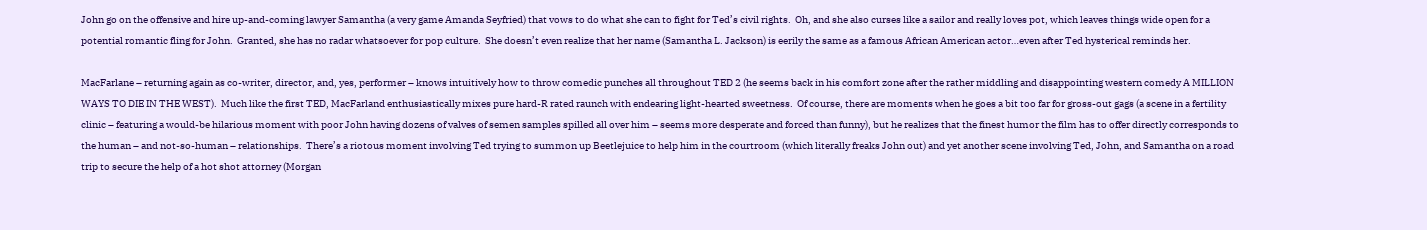John go on the offensive and hire up-and-coming lawyer Samantha (a very game Amanda Seyfried) that vows to do what she can to fight for Ted’s civil rights.  Oh, and she also curses like a sailor and really loves pot, which leaves things wide open for a potential romantic fling for John.  Granted, she has no radar whatsoever for pop culture.  She doesn’t even realize that her name (Samantha L. Jackson) is eerily the same as a famous African American actor…even after Ted hysterical reminds her.

MacFarlane – returning again as co-writer, director, and, yes, performer – knows intuitively how to throw comedic punches all throughout TED 2 (he seems back in his comfort zone after the rather middling and disappointing western comedy A MILLION WAYS TO DIE IN THE WEST).  Much like the first TED, MacFarland enthusiastically mixes pure hard-R rated raunch with endearing light-hearted sweetness.  Of course, there are moments when he goes a bit too far for gross-out gags (a scene in a fertility clinic – featuring a would-be hilarious moment with poor John having dozens of valves of semen samples spilled all over him – seems more desperate and forced than funny), but he realizes that the finest humor the film has to offer directly corresponds to the human – and not-so-human – relationships.  There’s a riotous moment involving Ted trying to summon up Beetlejuice to help him in the courtroom (which literally freaks John out) and yet another scene involving Ted, John, and Samantha on a road trip to secure the help of a hot shot attorney (Morgan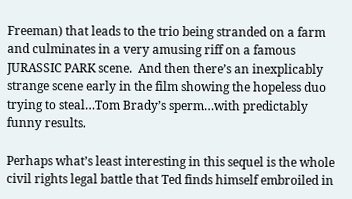Freeman) that leads to the trio being stranded on a farm and culminates in a very amusing riff on a famous JURASSIC PARK scene.  And then there’s an inexplicably strange scene early in the film showing the hopeless duo trying to steal…Tom Brady’s sperm…with predictably funny results.

Perhaps what’s least interesting in this sequel is the whole civil rights legal battle that Ted finds himself embroiled in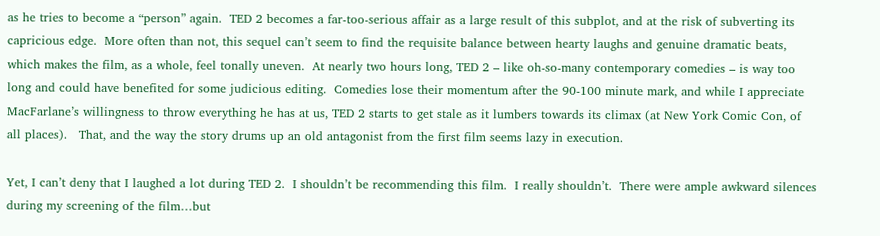as he tries to become a “person” again.  TED 2 becomes a far-too-serious affair as a large result of this subplot, and at the risk of subverting its capricious edge.  More often than not, this sequel can’t seem to find the requisite balance between hearty laughs and genuine dramatic beats, which makes the film, as a whole, feel tonally uneven.  At nearly two hours long, TED 2 – like oh-so-many contemporary comedies – is way too long and could have benefited for some judicious editing.  Comedies lose their momentum after the 90-100 minute mark, and while I appreciate MacFarlane’s willingness to throw everything he has at us, TED 2 starts to get stale as it lumbers towards its climax (at New York Comic Con, of all places).   That, and the way the story drums up an old antagonist from the first film seems lazy in execution.

Yet, I can’t deny that I laughed a lot during TED 2.  I shouldn’t be recommending this film.  I really shouldn’t.  There were ample awkward silences during my screening of the film…but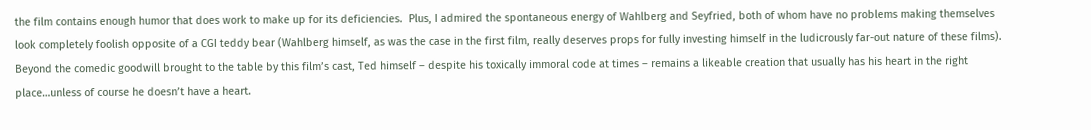the film contains enough humor that does work to make up for its deficiencies.  Plus, I admired the spontaneous energy of Wahlberg and Seyfried, both of whom have no problems making themselves look completely foolish opposite of a CGI teddy bear (Wahlberg himself, as was the case in the first film, really deserves props for fully investing himself in the ludicrously far-out nature of these films).  Beyond the comedic goodwill brought to the table by this film’s cast, Ted himself – despite his toxically immoral code at times – remains a likeable creation that usually has his heart in the right place…unless of course he doesn’t have a heart.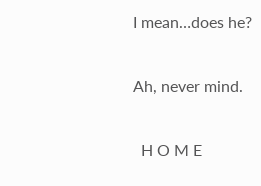I mean…does he?

Ah, never mind.

  H O M E